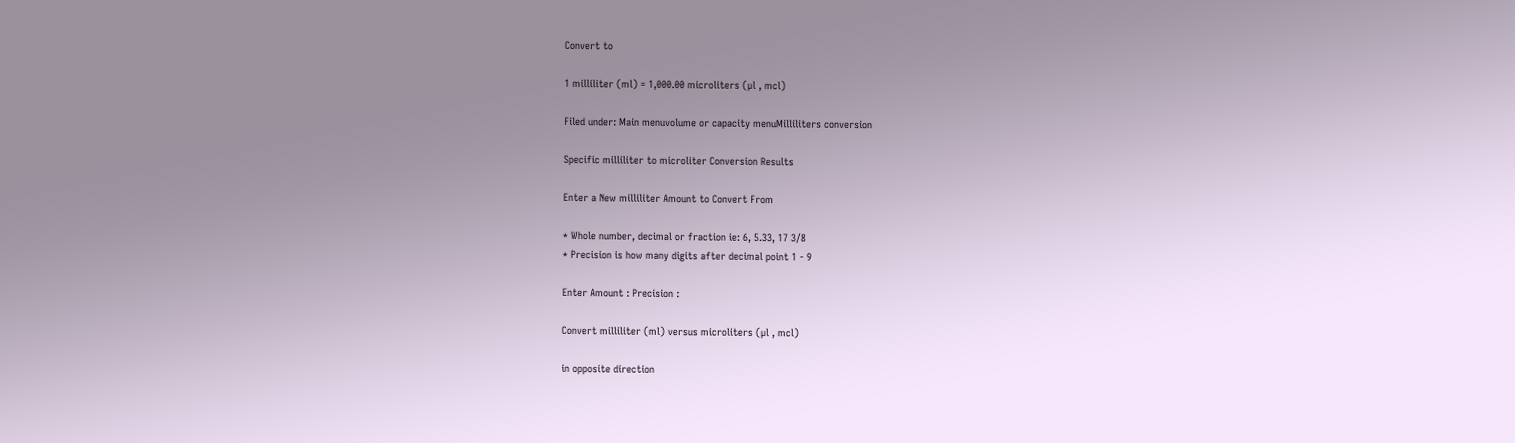Convert to

1 milliliter (ml) = 1,000.00 microliters (µl , mcl)

Filed under: Main menuvolume or capacity menuMilliliters conversion

Specific milliliter to microliter Conversion Results

Enter a New milliliter Amount to Convert From

* Whole number, decimal or fraction ie: 6, 5.33, 17 3/8
* Precision is how many digits after decimal point 1 - 9

Enter Amount : Precision :

Convert milliliter (ml) versus microliters (µl , mcl)

in opposite direction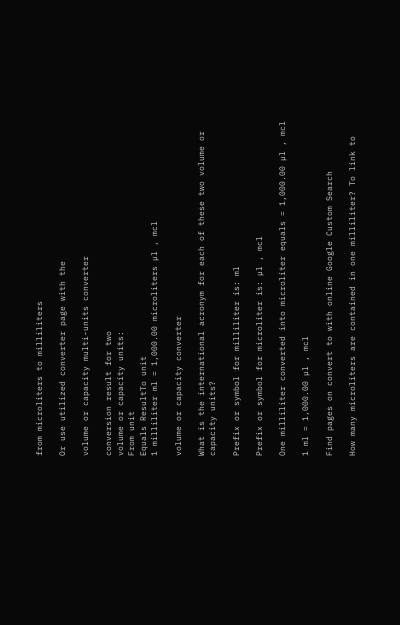from microliters to milliliters

Or use utilized converter page with the

volume or capacity multi-units converter

conversion result for two
volume or capacity units:
From unit
Equals ResultTo unit
1 milliliter ml = 1,000.00 microliters µl , mcl

volume or capacity converter

What is the international acronym for each of these two volume or capacity units?

Prefix or symbol for milliliter is: ml

Prefix or symbol for microliter is: µl , mcl

One milliliter converted into microliter equals = 1,000.00 µl , mcl

1 ml = 1,000.00 µl , mcl

Find pages on convert to with online Google Custom Search

How many microliters are contained in one milliliter? To link to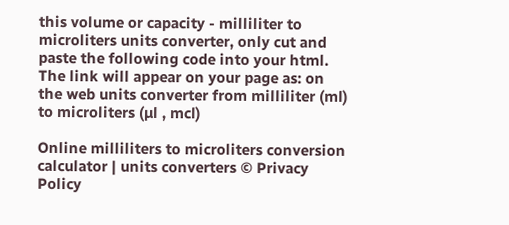this volume or capacity - milliliter to microliters units converter, only cut and paste the following code into your html.
The link will appear on your page as: on the web units converter from milliliter (ml) to microliters (µl , mcl)

Online milliliters to microliters conversion calculator | units converters © Privacy Policy